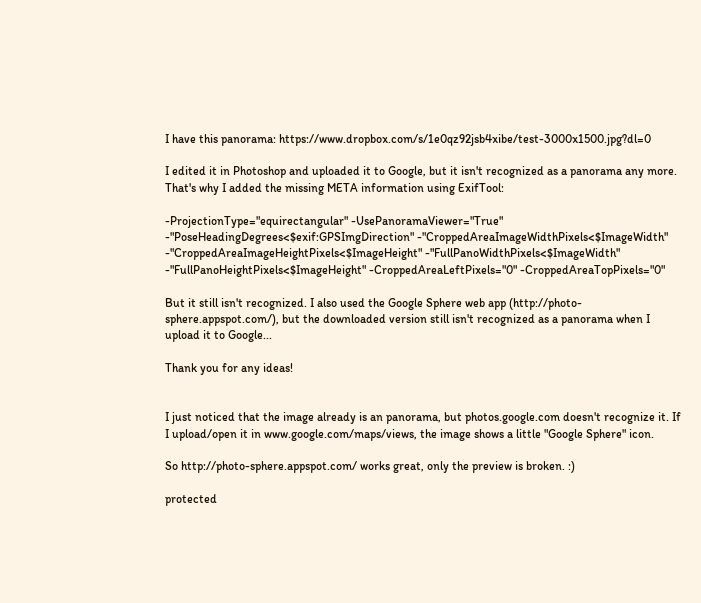I have this panorama: https://www.dropbox.com/s/1e0qz92jsb4xibe/test-3000x1500.jpg?dl=0

I edited it in Photoshop and uploaded it to Google, but it isn't recognized as a panorama any more. That's why I added the missing META information using ExifTool:

-ProjectionType="equirectangular" -UsePanoramaViewer="True" -"PoseHeadingDegrees<$exif:GPSImgDirection" -"CroppedAreaImageWidthPixels<$ImageWidth" -"CroppedAreaImageHeightPixels<$ImageHeight" -"FullPanoWidthPixels<$ImageWidth" -"FullPanoHeightPixels<$ImageHeight" -CroppedAreaLeftPixels="0" -CroppedAreaTopPixels="0"

But it still isn't recognized. I also used the Google Sphere web app (http://photo-sphere.appspot.com/), but the downloaded version still isn't recognized as a panorama when I upload it to Google...

Thank you for any ideas!


I just noticed that the image already is an panorama, but photos.google.com doesn't recognize it. If I upload/open it in www.google.com/maps/views, the image shows a little "Google Sphere" icon.

So http://photo-sphere.appspot.com/ works great, only the preview is broken. :)

protected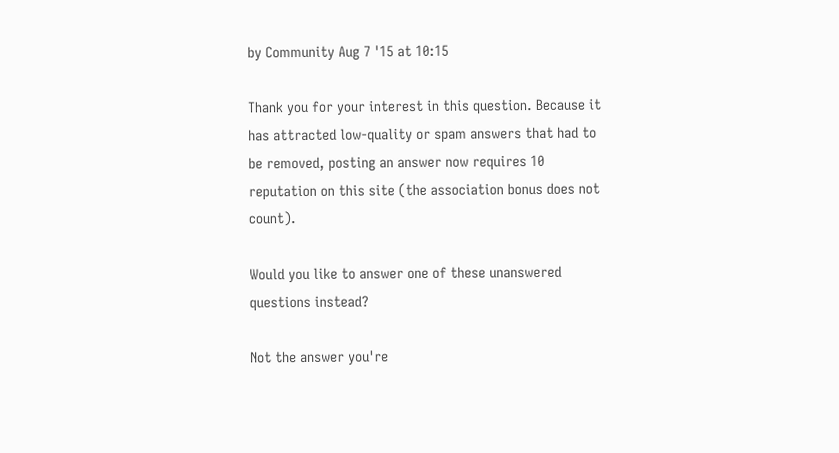by Community Aug 7 '15 at 10:15

Thank you for your interest in this question. Because it has attracted low-quality or spam answers that had to be removed, posting an answer now requires 10 reputation on this site (the association bonus does not count).

Would you like to answer one of these unanswered questions instead?

Not the answer you're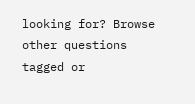looking for? Browse other questions tagged or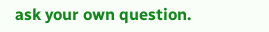ask your own question.